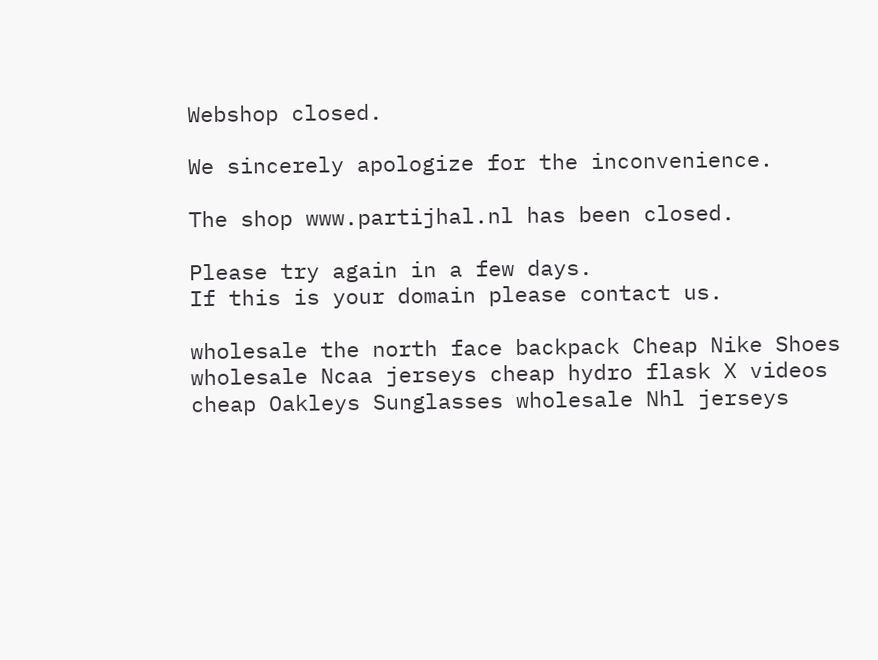Webshop closed.

We sincerely apologize for the inconvenience.

The shop www.partijhal.nl has been closed.

Please try again in a few days.
If this is your domain please contact us.

wholesale the north face backpack Cheap Nike Shoes wholesale Ncaa jerseys cheap hydro flask X videos cheap Oakleys Sunglasses wholesale Nhl jerseys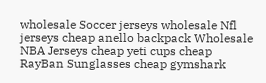wholesale Soccer jerseys wholesale Nfl jerseys cheap anello backpack Wholesale NBA Jerseys cheap yeti cups cheap RayBan Sunglasses cheap gymshark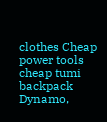clothes Cheap power tools cheap tumi backpack Dynamo,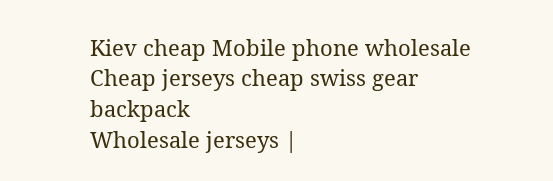Kiev cheap Mobile phone wholesale Cheap jerseys cheap swiss gear backpack
Wholesale jerseys |